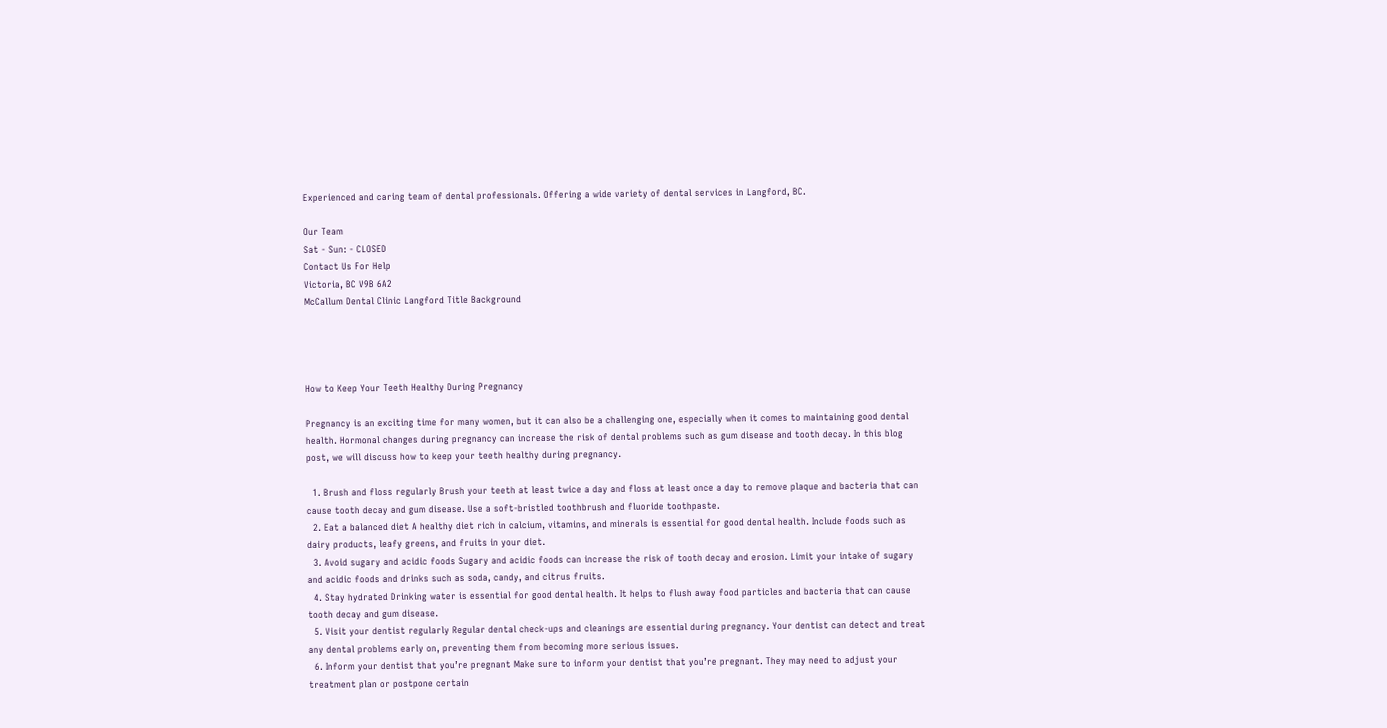Experienced and caring team of dental professionals. Offering a wide variety of dental services in Langford, BC.

Our Team
Sat - Sun: - CLOSED
Contact Us For Help
Victoria, BC V9B 6A2
McCallum Dental Clinic Langford Title Background




How to Keep Your Teeth Healthy During Pregnancy

Pregnancy is an exciting time for many women, but it can also be a challenging one, especially when it comes to maintaining good dental health. Hormonal changes during pregnancy can increase the risk of dental problems such as gum disease and tooth decay. In this blog post, we will discuss how to keep your teeth healthy during pregnancy.

  1. Brush and floss regularly Brush your teeth at least twice a day and floss at least once a day to remove plaque and bacteria that can cause tooth decay and gum disease. Use a soft-bristled toothbrush and fluoride toothpaste.
  2. Eat a balanced diet A healthy diet rich in calcium, vitamins, and minerals is essential for good dental health. Include foods such as dairy products, leafy greens, and fruits in your diet.
  3. Avoid sugary and acidic foods Sugary and acidic foods can increase the risk of tooth decay and erosion. Limit your intake of sugary and acidic foods and drinks such as soda, candy, and citrus fruits.
  4. Stay hydrated Drinking water is essential for good dental health. It helps to flush away food particles and bacteria that can cause tooth decay and gum disease.
  5. Visit your dentist regularly Regular dental check-ups and cleanings are essential during pregnancy. Your dentist can detect and treat any dental problems early on, preventing them from becoming more serious issues.
  6. Inform your dentist that you’re pregnant Make sure to inform your dentist that you’re pregnant. They may need to adjust your treatment plan or postpone certain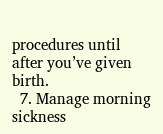procedures until after you’ve given birth.
  7. Manage morning sickness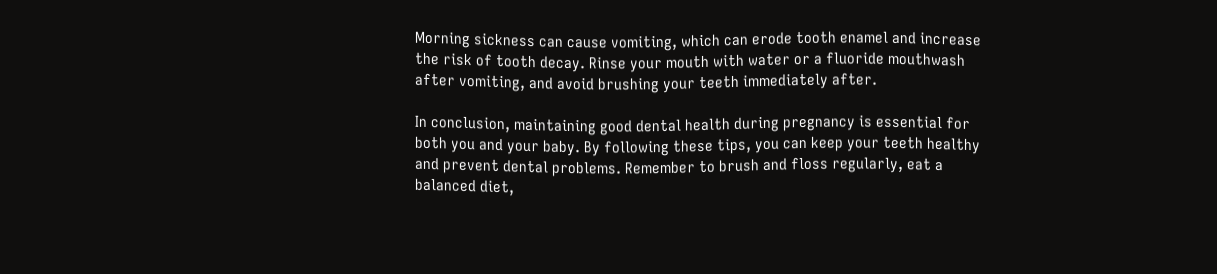Morning sickness can cause vomiting, which can erode tooth enamel and increase the risk of tooth decay. Rinse your mouth with water or a fluoride mouthwash after vomiting, and avoid brushing your teeth immediately after.

In conclusion, maintaining good dental health during pregnancy is essential for both you and your baby. By following these tips, you can keep your teeth healthy and prevent dental problems. Remember to brush and floss regularly, eat a balanced diet,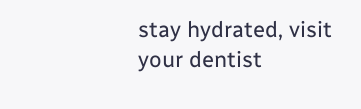stay hydrated, visit your dentist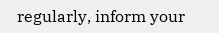regularly, inform your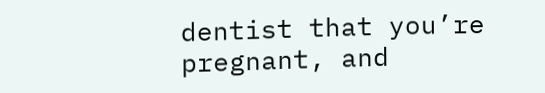dentist that you’re pregnant, and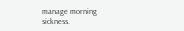manage morning sickness.